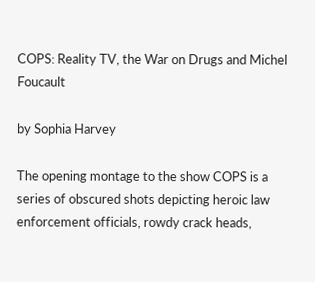COPS: Reality TV, the War on Drugs and Michel Foucault

by Sophia Harvey

The opening montage to the show COPS is a series of obscured shots depicting heroic law enforcement officials, rowdy crack heads,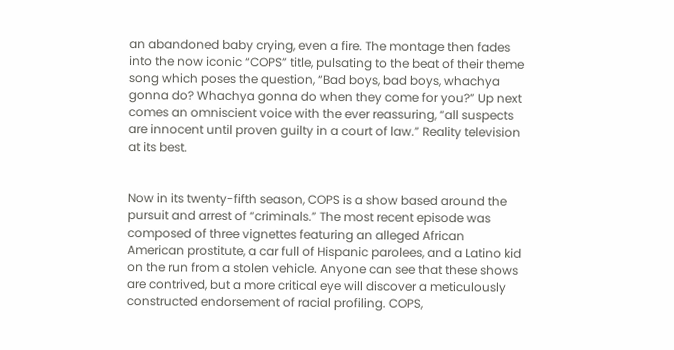an abandoned baby crying, even a fire. The montage then fades into the now iconic “COPS” title, pulsating to the beat of their theme song which poses the question, “Bad boys, bad boys, whachya gonna do? Whachya gonna do when they come for you?” Up next comes an omniscient voice with the ever reassuring, “all suspects are innocent until proven guilty in a court of law.” Reality television at its best.


Now in its twenty-fifth season, COPS is a show based around the pursuit and arrest of “criminals.” The most recent episode was composed of three vignettes featuring an alleged African American prostitute, a car full of Hispanic parolees, and a Latino kid on the run from a stolen vehicle. Anyone can see that these shows are contrived, but a more critical eye will discover a meticulously constructed endorsement of racial profiling. COPS,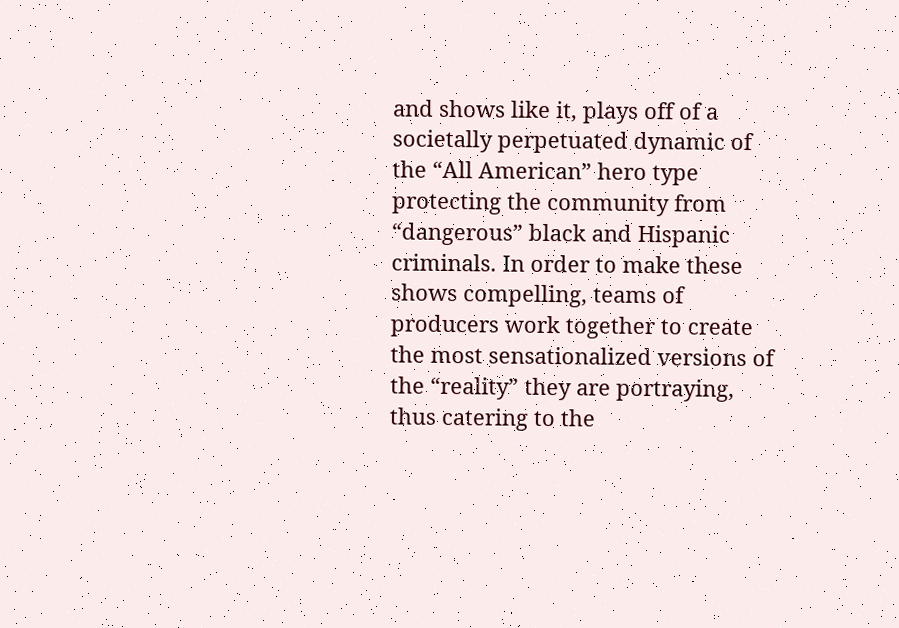and shows like it, plays off of a societally perpetuated dynamic of the “All American” hero type protecting the community from “dangerous” black and Hispanic criminals. In order to make these shows compelling, teams of producers work together to create the most sensationalized versions of the “reality” they are portraying, thus catering to the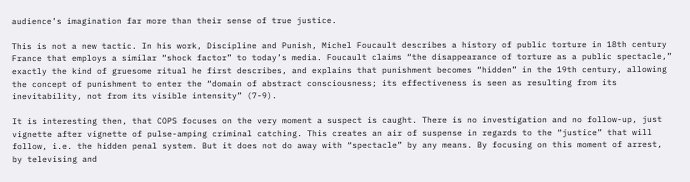audience’s imagination far more than their sense of true justice.

This is not a new tactic. In his work, Discipline and Punish, Michel Foucault describes a history of public torture in 18th century France that employs a similar “shock factor” to today’s media. Foucault claims “the disappearance of torture as a public spectacle,” exactly the kind of gruesome ritual he first describes, and explains that punishment becomes “hidden” in the 19th century, allowing the concept of punishment to enter the “domain of abstract consciousness; its effectiveness is seen as resulting from its inevitability, not from its visible intensity” (7-9).

It is interesting then, that COPS focuses on the very moment a suspect is caught. There is no investigation and no follow-up, just vignette after vignette of pulse-amping criminal catching. This creates an air of suspense in regards to the “justice” that will follow, i.e. the hidden penal system. But it does not do away with “spectacle” by any means. By focusing on this moment of arrest, by televising and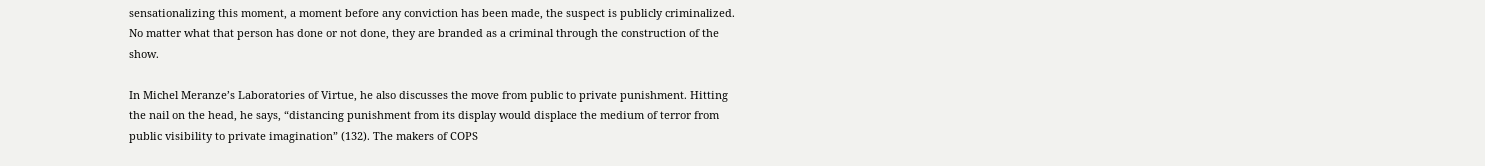sensationalizing this moment, a moment before any conviction has been made, the suspect is publicly criminalized. No matter what that person has done or not done, they are branded as a criminal through the construction of the show.

In Michel Meranze’s Laboratories of Virtue, he also discusses the move from public to private punishment. Hitting the nail on the head, he says, “distancing punishment from its display would displace the medium of terror from public visibility to private imagination” (132). The makers of COPS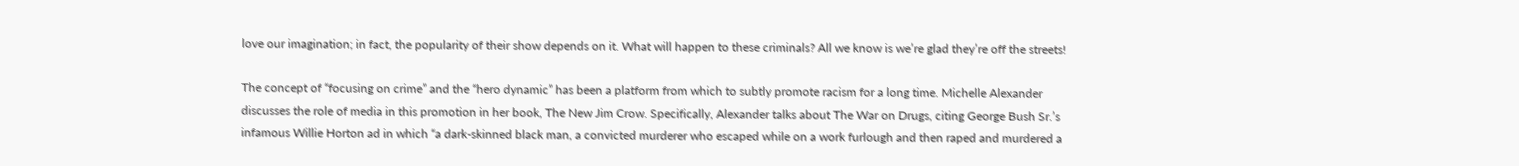love our imagination; in fact, the popularity of their show depends on it. What will happen to these criminals? All we know is we’re glad they’re off the streets!

The concept of “focusing on crime” and the “hero dynamic” has been a platform from which to subtly promote racism for a long time. Michelle Alexander discusses the role of media in this promotion in her book, The New Jim Crow. Specifically, Alexander talks about The War on Drugs, citing George Bush Sr.’s infamous Willie Horton ad in which “a dark-skinned black man, a convicted murderer who escaped while on a work furlough and then raped and murdered a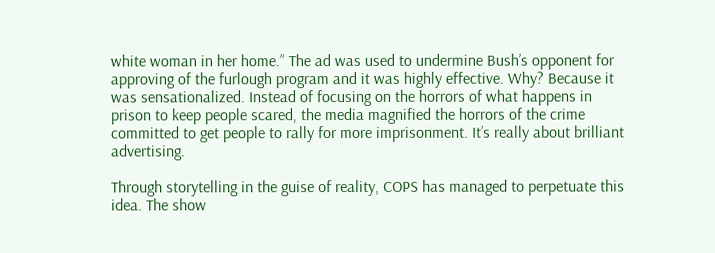white woman in her home.” The ad was used to undermine Bush’s opponent for approving of the furlough program and it was highly effective. Why? Because it was sensationalized. Instead of focusing on the horrors of what happens in prison to keep people scared, the media magnified the horrors of the crime committed to get people to rally for more imprisonment. It’s really about brilliant advertising.

Through storytelling in the guise of reality, COPS has managed to perpetuate this idea. The show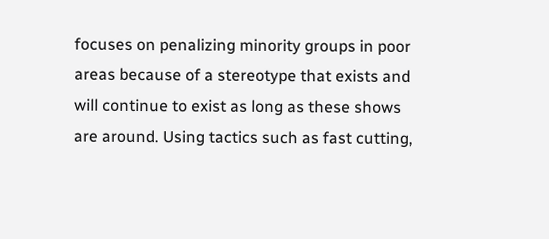focuses on penalizing minority groups in poor areas because of a stereotype that exists and will continue to exist as long as these shows are around. Using tactics such as fast cutting,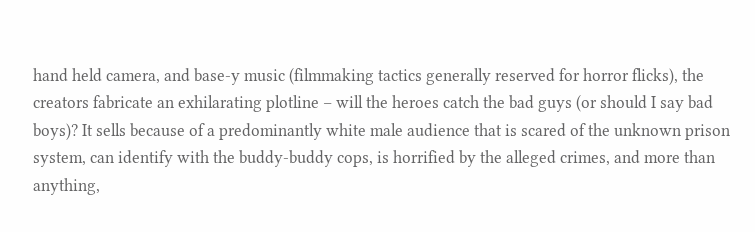hand held camera, and base-y music (filmmaking tactics generally reserved for horror flicks), the creators fabricate an exhilarating plotline – will the heroes catch the bad guys (or should I say bad boys)? It sells because of a predominantly white male audience that is scared of the unknown prison system, can identify with the buddy-buddy cops, is horrified by the alleged crimes, and more than anything,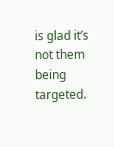is glad it’s not them being targeted.